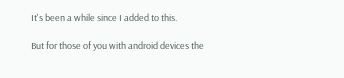It's been a while since I added to this.

But for those of you with android devices the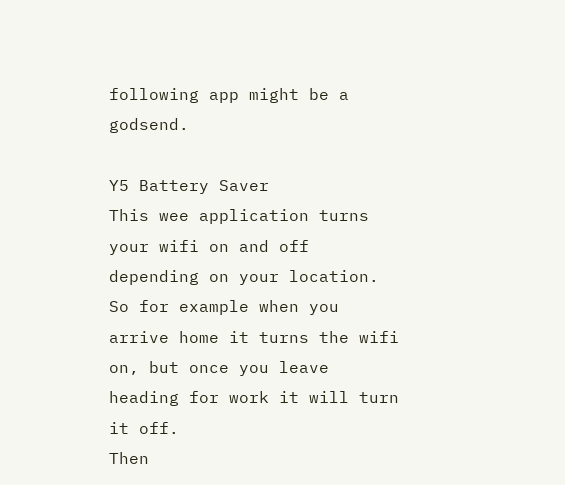following app might be a godsend.

Y5 Battery Saver
This wee application turns your wifi on and off depending on your location.
So for example when you arrive home it turns the wifi on, but once you leave heading for work it will turn it off.
Then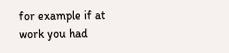for example if at work you had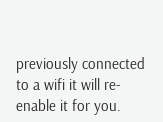previously connected to a wifi it will re-enable it for you.